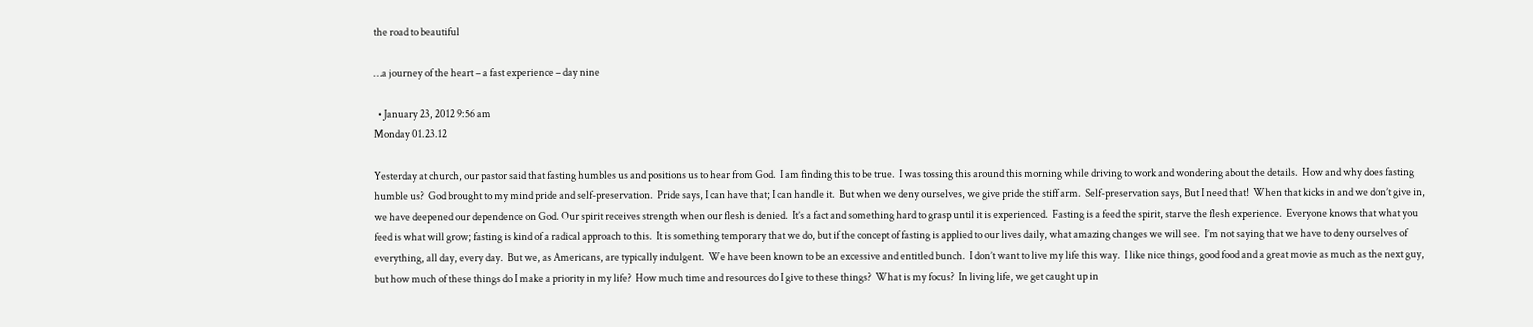the road to beautiful

…a journey of the heart – a fast experience – day nine

  • January 23, 2012 9:56 am
Monday 01.23.12

Yesterday at church, our pastor said that fasting humbles us and positions us to hear from God.  I am finding this to be true.  I was tossing this around this morning while driving to work and wondering about the details.  How and why does fasting humble us?  God brought to my mind pride and self-preservation.  Pride says, I can have that; I can handle it.  But when we deny ourselves, we give pride the stiff arm.  Self-preservation says, But I need that!  When that kicks in and we don’t give in, we have deepened our dependence on God. Our spirit receives strength when our flesh is denied.  It’s a fact and something hard to grasp until it is experienced.  Fasting is a feed the spirit, starve the flesh experience.  Everyone knows that what you feed is what will grow; fasting is kind of a radical approach to this.  It is something temporary that we do, but if the concept of fasting is applied to our lives daily, what amazing changes we will see.  I’m not saying that we have to deny ourselves of everything, all day, every day.  But we, as Americans, are typically indulgent.  We have been known to be an excessive and entitled bunch.  I don’t want to live my life this way.  I like nice things, good food and a great movie as much as the next guy, but how much of these things do I make a priority in my life?  How much time and resources do I give to these things?  What is my focus?  In living life, we get caught up in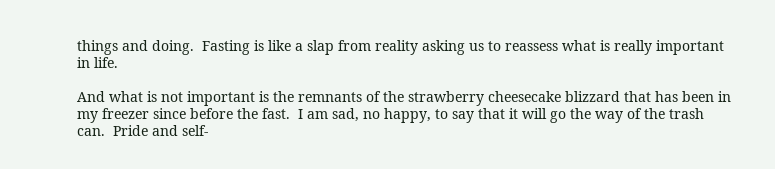things and doing.  Fasting is like a slap from reality asking us to reassess what is really important in life.

And what is not important is the remnants of the strawberry cheesecake blizzard that has been in my freezer since before the fast.  I am sad, no happy, to say that it will go the way of the trash can.  Pride and self-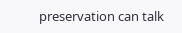preservation can talk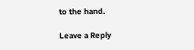to the hand.

Leave a Reply